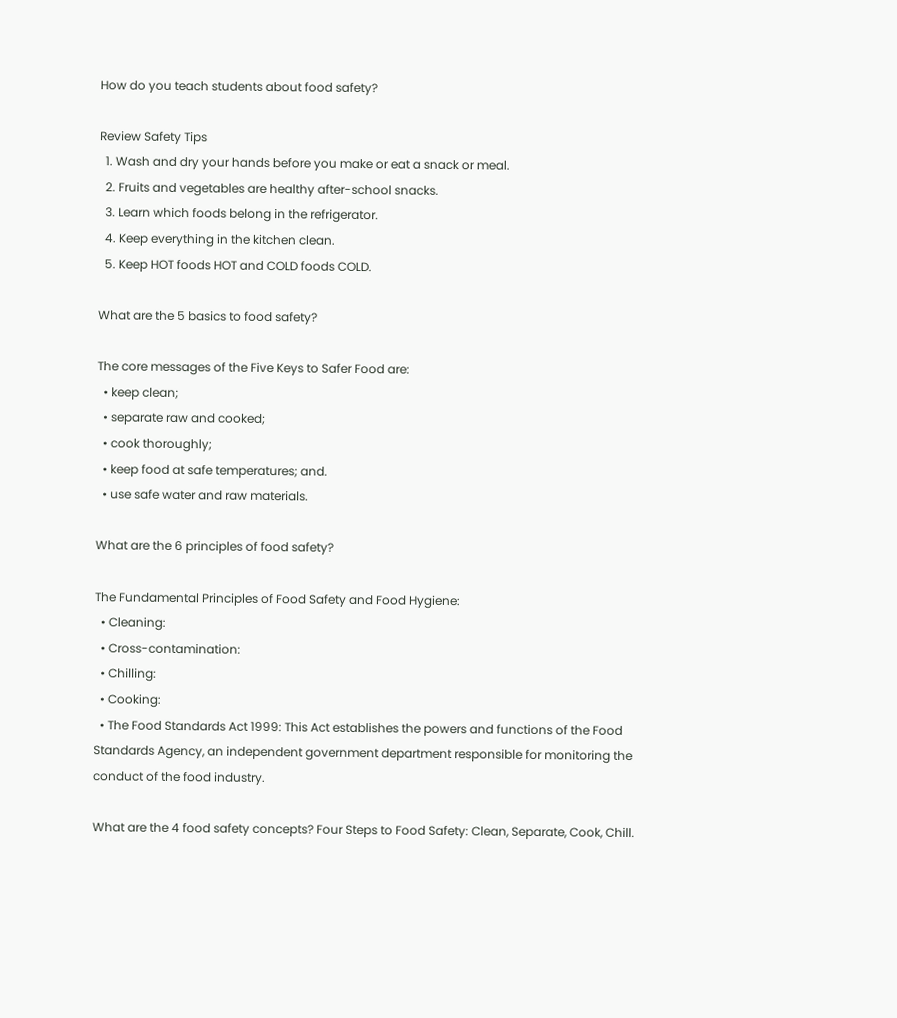How do you teach students about food safety?

Review Safety Tips
  1. Wash and dry your hands before you make or eat a snack or meal.
  2. Fruits and vegetables are healthy after-school snacks.
  3. Learn which foods belong in the refrigerator.
  4. Keep everything in the kitchen clean.
  5. Keep HOT foods HOT and COLD foods COLD.

What are the 5 basics to food safety?

The core messages of the Five Keys to Safer Food are:
  • keep clean;
  • separate raw and cooked;
  • cook thoroughly;
  • keep food at safe temperatures; and.
  • use safe water and raw materials.

What are the 6 principles of food safety?

The Fundamental Principles of Food Safety and Food Hygiene:
  • Cleaning:
  • Cross-contamination:
  • Chilling:
  • Cooking:
  • The Food Standards Act 1999: This Act establishes the powers and functions of the Food Standards Agency, an independent government department responsible for monitoring the conduct of the food industry.

What are the 4 food safety concepts? Four Steps to Food Safety: Clean, Separate, Cook, Chill.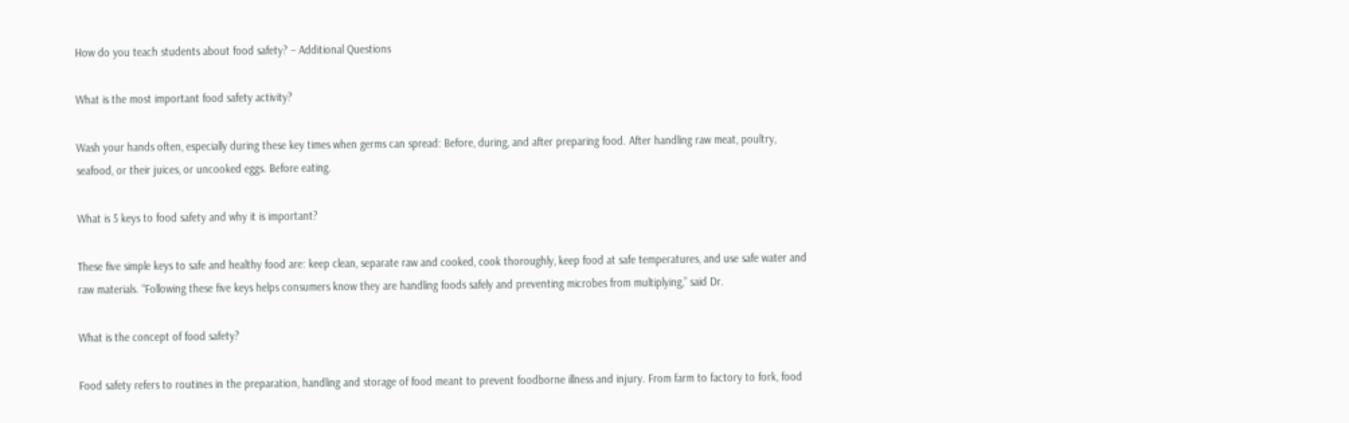How do you teach students about food safety? – Additional Questions

What is the most important food safety activity?

Wash your hands often, especially during these key times when germs can spread: Before, during, and after preparing food. After handling raw meat, poultry, seafood, or their juices, or uncooked eggs. Before eating.

What is 5 keys to food safety and why it is important?

These five simple keys to safe and healthy food are: keep clean, separate raw and cooked, cook thoroughly, keep food at safe temperatures, and use safe water and raw materials. “Following these five keys helps consumers know they are handling foods safely and preventing microbes from multiplying,” said Dr.

What is the concept of food safety?

Food safety refers to routines in the preparation, handling and storage of food meant to prevent foodborne illness and injury. From farm to factory to fork, food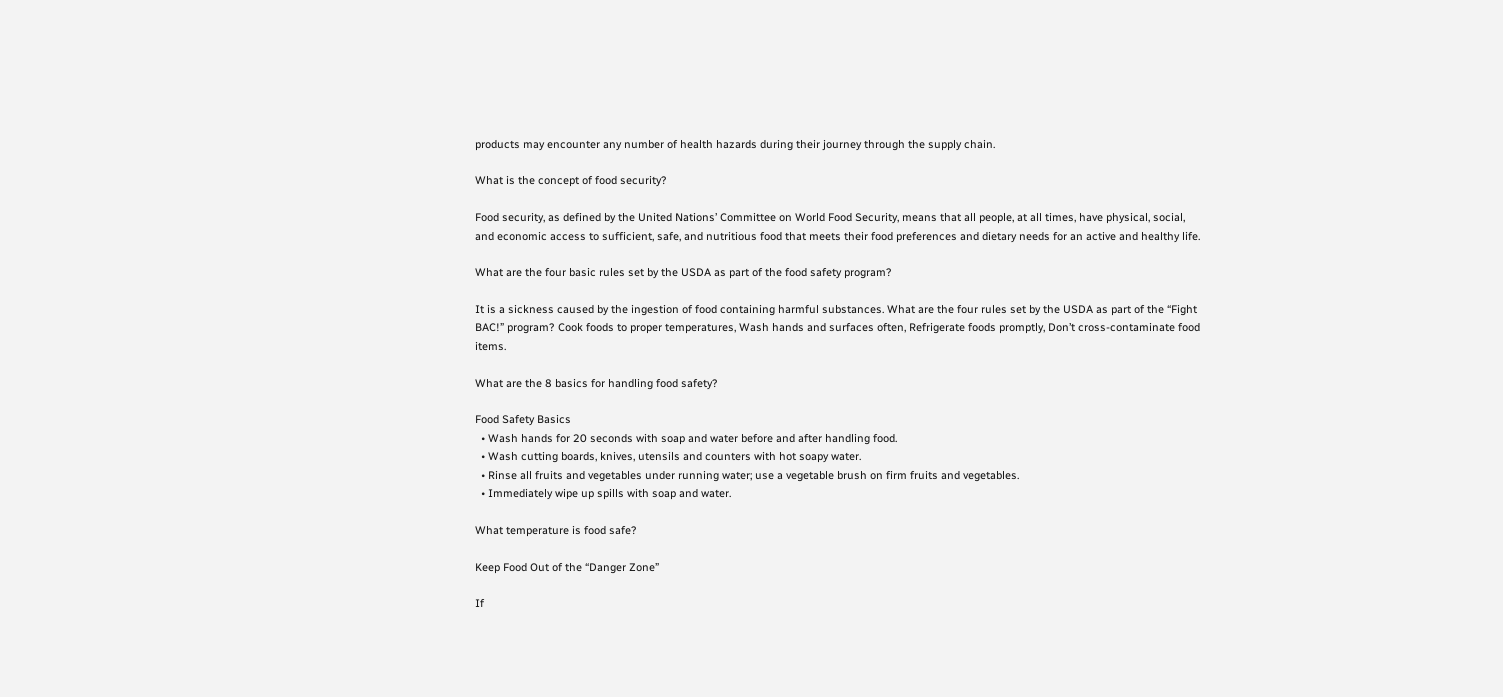products may encounter any number of health hazards during their journey through the supply chain.

What is the concept of food security?

Food security, as defined by the United Nations’ Committee on World Food Security, means that all people, at all times, have physical, social, and economic access to sufficient, safe, and nutritious food that meets their food preferences and dietary needs for an active and healthy life.

What are the four basic rules set by the USDA as part of the food safety program?

It is a sickness caused by the ingestion of food containing harmful substances. What are the four rules set by the USDA as part of the “Fight BAC!” program? Cook foods to proper temperatures, Wash hands and surfaces often, Refrigerate foods promptly, Don’t cross-contaminate food items.

What are the 8 basics for handling food safety?

Food Safety Basics
  • Wash hands for 20 seconds with soap and water before and after handling food.
  • Wash cutting boards, knives, utensils and counters with hot soapy water.
  • Rinse all fruits and vegetables under running water; use a vegetable brush on firm fruits and vegetables.
  • Immediately wipe up spills with soap and water.

What temperature is food safe?

Keep Food Out of the “Danger Zone”

If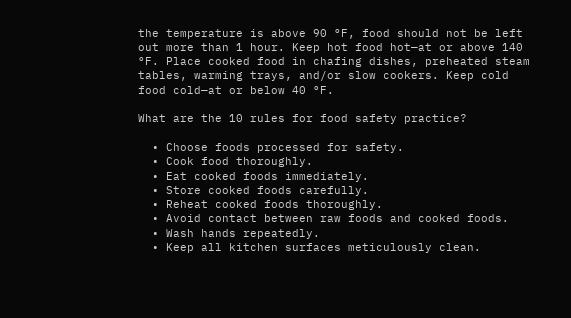the temperature is above 90 °F, food should not be left out more than 1 hour. Keep hot food hot—at or above 140 °F. Place cooked food in chafing dishes, preheated steam tables, warming trays, and/or slow cookers. Keep cold food cold—at or below 40 °F.

What are the 10 rules for food safety practice?

  • Choose foods processed for safety.
  • Cook food thoroughly.
  • Eat cooked foods immediately.
  • Store cooked foods carefully.
  • Reheat cooked foods thoroughly.
  • Avoid contact between raw foods and cooked foods.
  • Wash hands repeatedly.
  • Keep all kitchen surfaces meticulously clean.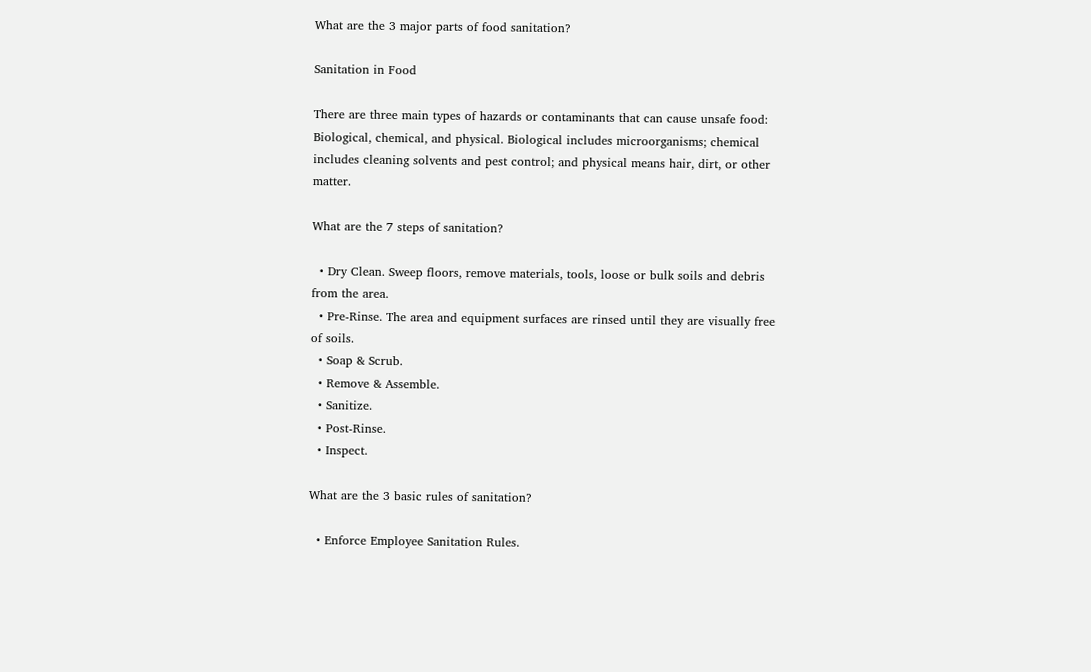What are the 3 major parts of food sanitation?

Sanitation in Food

There are three main types of hazards or contaminants that can cause unsafe food: Biological, chemical, and physical. Biological includes microorganisms; chemical includes cleaning solvents and pest control; and physical means hair, dirt, or other matter.

What are the 7 steps of sanitation?

  • Dry Clean. Sweep floors, remove materials, tools, loose or bulk soils and debris from the area.
  • Pre-Rinse. The area and equipment surfaces are rinsed until they are visually free of soils.
  • Soap & Scrub.
  • Remove & Assemble.
  • Sanitize.
  • Post-Rinse.
  • Inspect.

What are the 3 basic rules of sanitation?

  • Enforce Employee Sanitation Rules.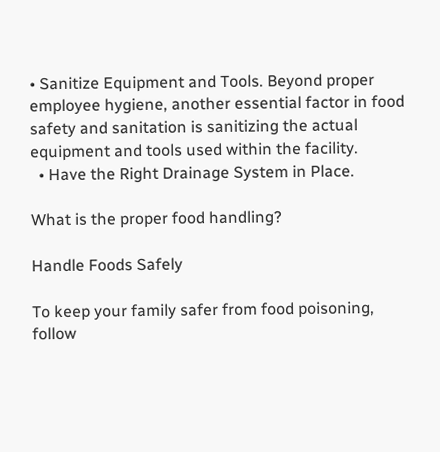• Sanitize Equipment and Tools. Beyond proper employee hygiene, another essential factor in food safety and sanitation is sanitizing the actual equipment and tools used within the facility.
  • Have the Right Drainage System in Place.

What is the proper food handling?

Handle Foods Safely

To keep your family safer from food poisoning, follow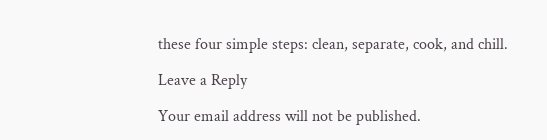these four simple steps: clean, separate, cook, and chill.

Leave a Reply

Your email address will not be published.